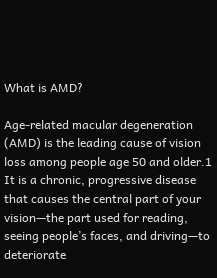What is AMD?

Age-related macular degeneration (AMD) is the leading cause of vision loss among people age 50 and older.1 It is a chronic, progressive disease that causes the central part of your vision—the part used for reading, seeing people’s faces, and driving—to deteriorate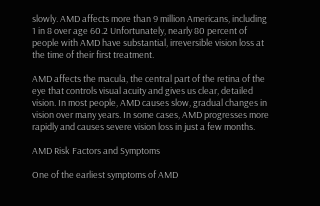slowly. AMD affects more than 9 million Americans, including 1 in 8 over age 60.2 Unfortunately, nearly 80 percent of people with AMD have substantial, irreversible vision loss at the time of their first treatment.

AMD affects the macula, the central part of the retina of the eye that controls visual acuity and gives us clear, detailed vision. In most people, AMD causes slow, gradual changes in vision over many years. In some cases, AMD progresses more rapidly and causes severe vision loss in just a few months.

AMD Risk Factors and Symptoms

One of the earliest symptoms of AMD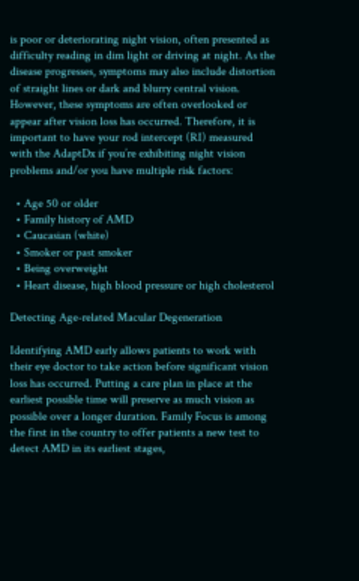is poor or deteriorating night vision, often presented as difficulty reading in dim light or driving at night. As the disease progresses, symptoms may also include distortion of straight lines or dark and blurry central vision. However, these symptoms are often overlooked or appear after vision loss has occurred. Therefore, it is important to have your rod intercept (RI) measured with the AdaptDx if you’re exhibiting night vision problems and/or you have multiple risk factors:

  • Age 50 or older
  • Family history of AMD
  • Caucasian (white)
  • Smoker or past smoker
  • Being overweight
  • Heart disease, high blood pressure or high cholesterol

Detecting Age-related Macular Degeneration

Identifying AMD early allows patients to work with their eye doctor to take action before significant vision loss has occurred. Putting a care plan in place at the earliest possible time will preserve as much vision as possible over a longer duration. Family Focus is among the first in the country to offer patients a new test to detect AMD in its earliest stages,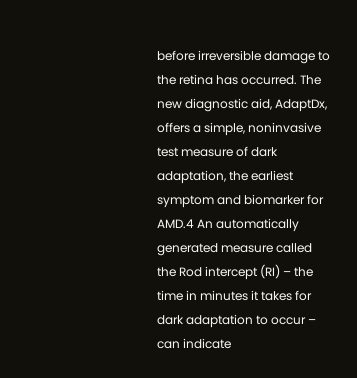before irreversible damage to the retina has occurred. The new diagnostic aid, AdaptDx, offers a simple, noninvasive test measure of dark adaptation, the earliest symptom and biomarker for AMD.4 An automatically generated measure called the Rod intercept (RI) – the time in minutes it takes for dark adaptation to occur – can indicate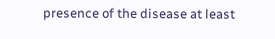presence of the disease at least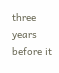three years before it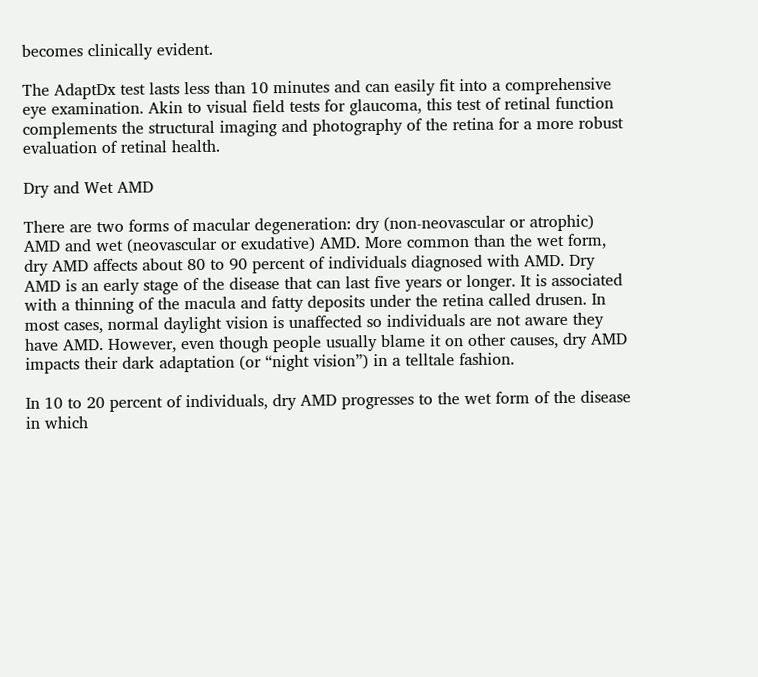becomes clinically evident.

The AdaptDx test lasts less than 10 minutes and can easily fit into a comprehensive eye examination. Akin to visual field tests for glaucoma, this test of retinal function complements the structural imaging and photography of the retina for a more robust evaluation of retinal health.

Dry and Wet AMD

There are two forms of macular degeneration: dry (non-neovascular or atrophic) AMD and wet (neovascular or exudative) AMD. More common than the wet form, dry AMD affects about 80 to 90 percent of individuals diagnosed with AMD. Dry AMD is an early stage of the disease that can last five years or longer. It is associated with a thinning of the macula and fatty deposits under the retina called drusen. In most cases, normal daylight vision is unaffected so individuals are not aware they have AMD. However, even though people usually blame it on other causes, dry AMD impacts their dark adaptation (or “night vision”) in a telltale fashion.

In 10 to 20 percent of individuals, dry AMD progresses to the wet form of the disease in which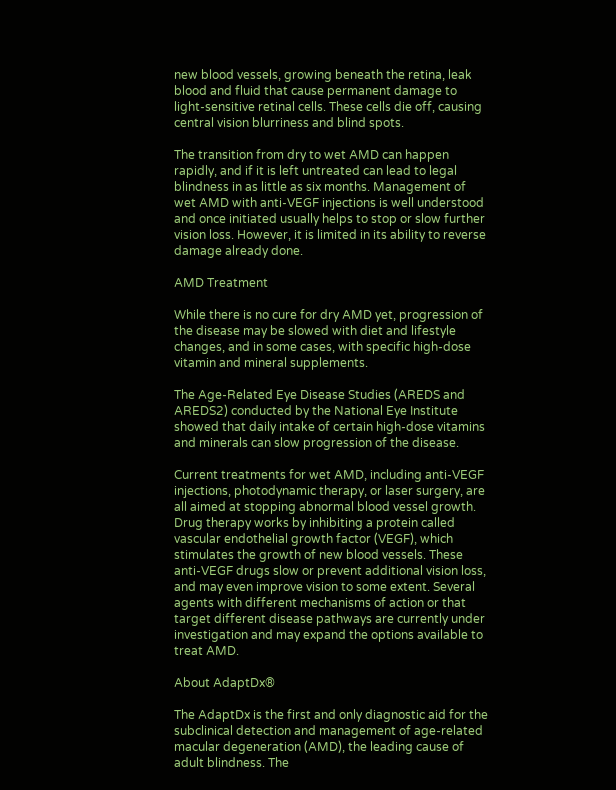new blood vessels, growing beneath the retina, leak blood and fluid that cause permanent damage to light-sensitive retinal cells. These cells die off, causing central vision blurriness and blind spots.

The transition from dry to wet AMD can happen rapidly, and if it is left untreated can lead to legal blindness in as little as six months. Management of wet AMD with anti-VEGF injections is well understood and once initiated usually helps to stop or slow further vision loss. However, it is limited in its ability to reverse damage already done.

AMD Treatment

While there is no cure for dry AMD yet, progression of the disease may be slowed with diet and lifestyle changes, and in some cases, with specific high-dose vitamin and mineral supplements.

The Age-Related Eye Disease Studies (AREDS and AREDS2) conducted by the National Eye Institute showed that daily intake of certain high-dose vitamins and minerals can slow progression of the disease.

Current treatments for wet AMD, including anti-VEGF injections, photodynamic therapy, or laser surgery, are all aimed at stopping abnormal blood vessel growth. Drug therapy works by inhibiting a protein called vascular endothelial growth factor (VEGF), which stimulates the growth of new blood vessels. These anti-VEGF drugs slow or prevent additional vision loss, and may even improve vision to some extent. Several agents with different mechanisms of action or that target different disease pathways are currently under investigation and may expand the options available to treat AMD.

About AdaptDx®

The AdaptDx is the first and only diagnostic aid for the subclinical detection and management of age-related macular degeneration (AMD), the leading cause of adult blindness. The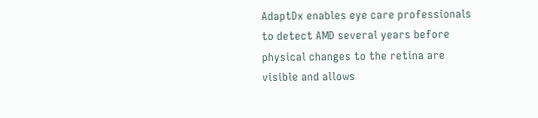AdaptDx enables eye care professionals to detect AMD several years before physical changes to the retina are visible and allows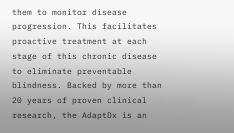them to monitor disease progression. This facilitates proactive treatment at each stage of this chronic disease to eliminate preventable blindness. Backed by more than 20 years of proven clinical research, the AdaptDx is an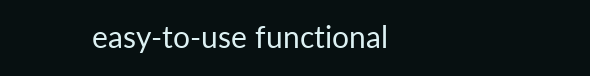easy-to-use functional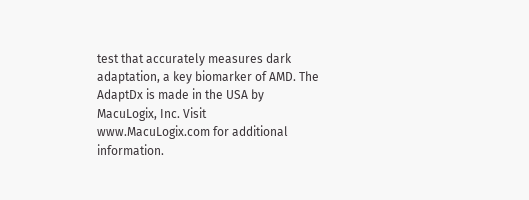test that accurately measures dark adaptation, a key biomarker of AMD. The AdaptDx is made in the USA by MacuLogix, Inc. Visit www.MacuLogix.com for additional information.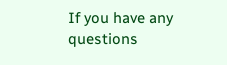If you have any questions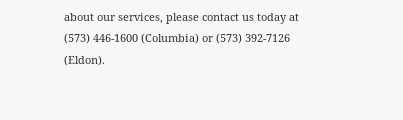about our services, please contact us today at (573) 446-1600 (Columbia) or (573) 392-7126 (Eldon).